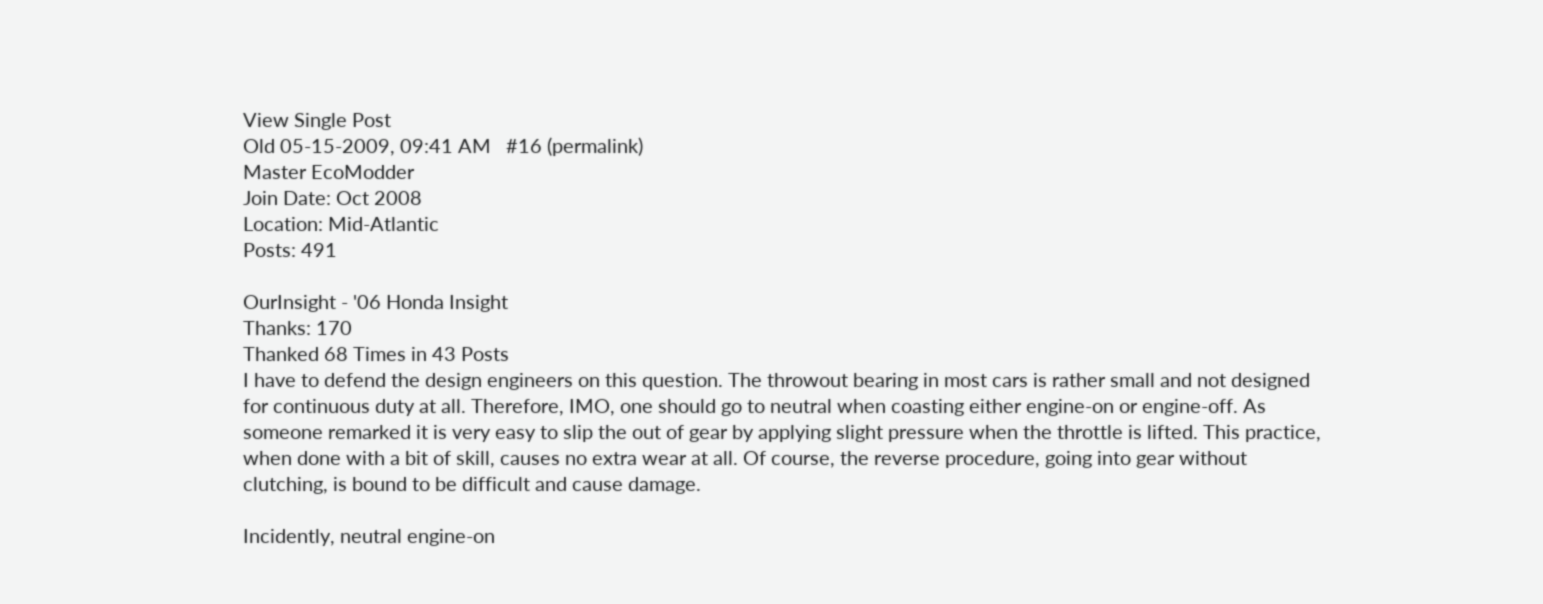View Single Post
Old 05-15-2009, 09:41 AM   #16 (permalink)
Master EcoModder
Join Date: Oct 2008
Location: Mid-Atlantic
Posts: 491

OurInsight - '06 Honda Insight
Thanks: 170
Thanked 68 Times in 43 Posts
I have to defend the design engineers on this question. The throwout bearing in most cars is rather small and not designed for continuous duty at all. Therefore, IMO, one should go to neutral when coasting either engine-on or engine-off. As someone remarked it is very easy to slip the out of gear by applying slight pressure when the throttle is lifted. This practice, when done with a bit of skill, causes no extra wear at all. Of course, the reverse procedure, going into gear without clutching, is bound to be difficult and cause damage.

Incidently, neutral engine-on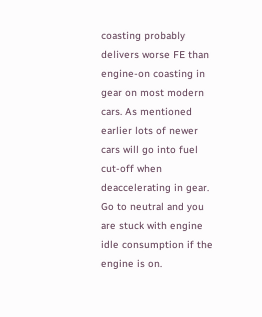coasting probably delivers worse FE than engine-on coasting in gear on most modern cars. As mentioned earlier lots of newer cars will go into fuel cut-off when deaccelerating in gear. Go to neutral and you are stuck with engine idle consumption if the engine is on.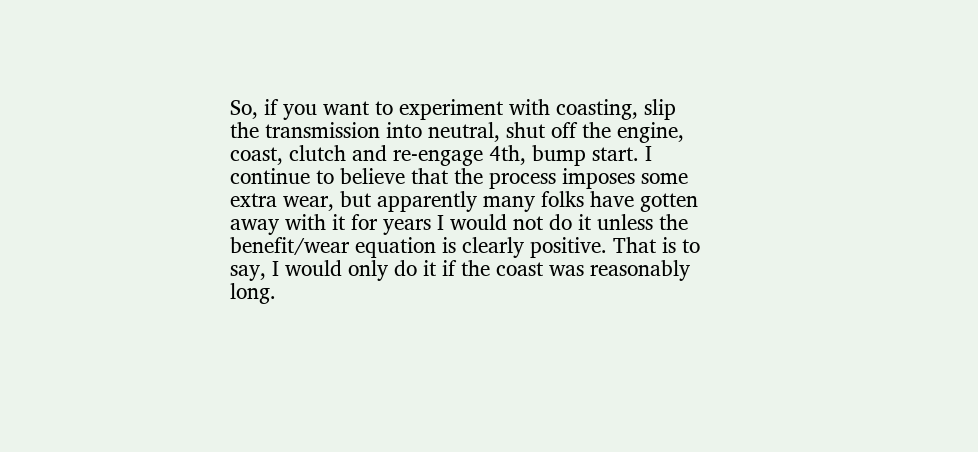So, if you want to experiment with coasting, slip the transmission into neutral, shut off the engine, coast, clutch and re-engage 4th, bump start. I continue to believe that the process imposes some extra wear, but apparently many folks have gotten away with it for years I would not do it unless the benefit/wear equation is clearly positive. That is to say, I would only do it if the coast was reasonably long.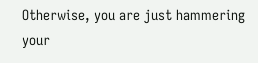Otherwise, you are just hammering your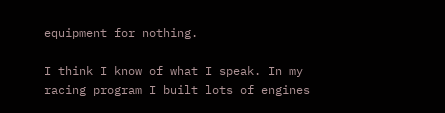equipment for nothing.

I think I know of what I speak. In my racing program I built lots of engines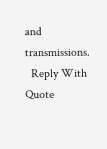and transmissions.
  Reply With Quote